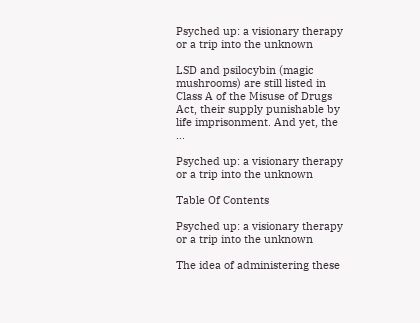Psyched up: a visionary therapy or a trip into the unknown

LSD and psilocybin (magic mushrooms) are still listed in Class A of the Misuse of Drugs Act, their supply punishable by life imprisonment. And yet, the ...

Psyched up: a visionary therapy or a trip into the unknown

Table Of Contents

Psyched up: a visionary therapy or a trip into the unknown

The idea of administering these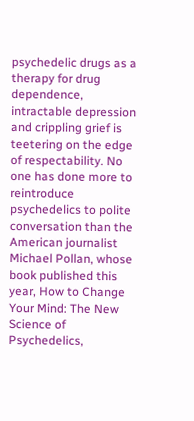psychedelic drugs as a therapy for drug dependence, intractable depression and crippling grief is teetering on the edge of respectability. No one has done more to reintroduce psychedelics to polite conversation than the American journalist Michael Pollan, whose book published this year, How to Change Your Mind: The New Science of Psychedelics,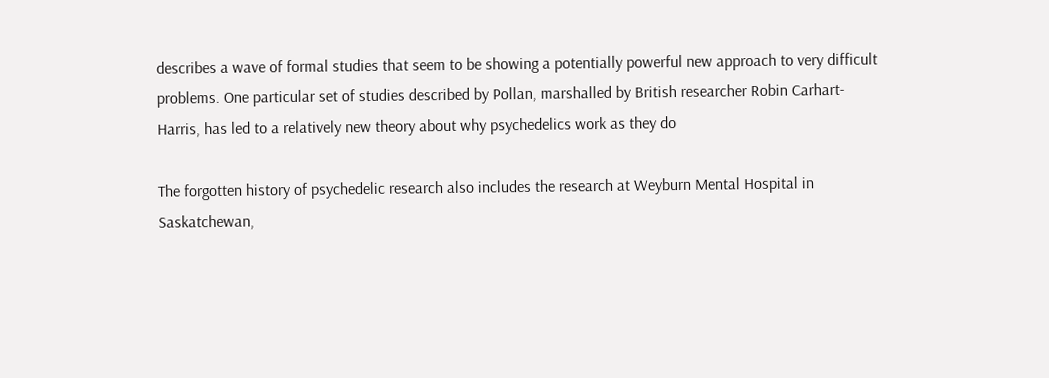describes a wave of formal studies that seem to be showing a potentially powerful new approach to very difficult problems. One particular set of studies described by Pollan, marshalled by British researcher Robin Carhart-Harris, has led to a relatively new theory about why psychedelics work as they do

The forgotten history of psychedelic research also includes the research at Weyburn Mental Hospital in Saskatchewan,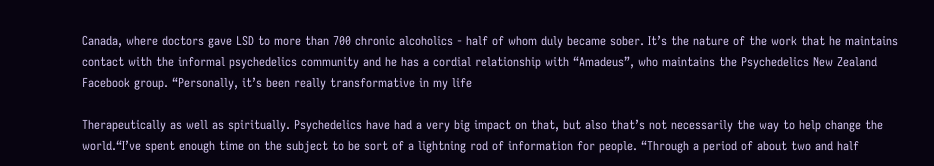Canada, where doctors gave LSD to more than 700 chronic alcoholics - half of whom duly became sober. It’s the nature of the work that he maintains contact with the informal psychedelics community and he has a cordial relationship with “Amadeus”, who maintains the Psychedelics New Zealand Facebook group. “Personally, it’s been really transformative in my life

Therapeutically as well as spiritually. Psychedelics have had a very big impact on that, but also that’s not necessarily the way to help change the world.“I’ve spent enough time on the subject to be sort of a lightning rod of information for people. “Through a period of about two and half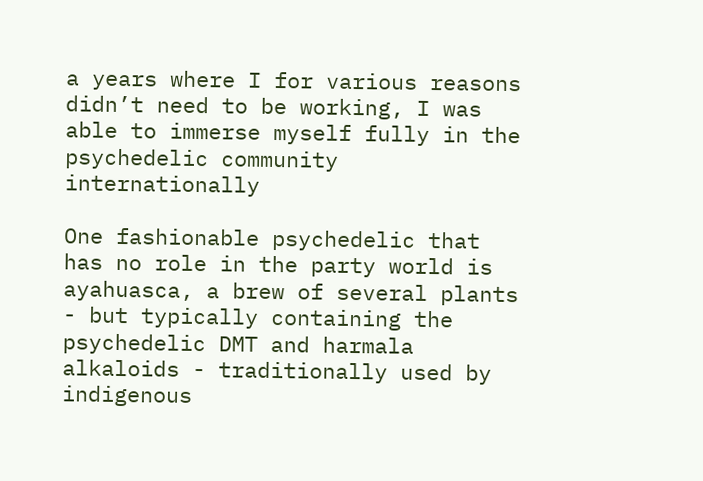a years where I for various reasons didn’t need to be working, I was able to immerse myself fully in the psychedelic community internationally

One fashionable psychedelic that has no role in the party world is ayahuasca, a brew of several plants - but typically containing the psychedelic DMT and harmala alkaloids - traditionally used by indigenous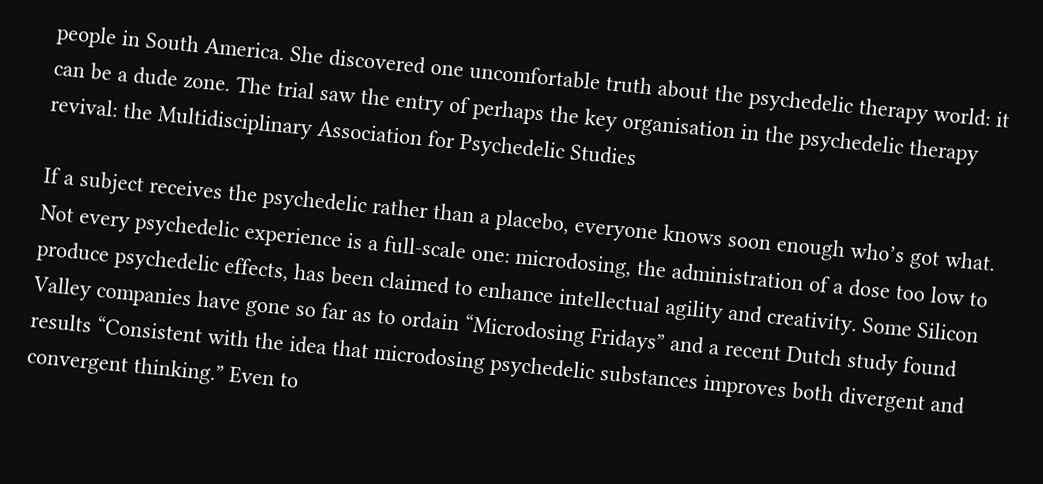people in South America. She discovered one uncomfortable truth about the psychedelic therapy world: it can be a dude zone. The trial saw the entry of perhaps the key organisation in the psychedelic therapy revival: the Multidisciplinary Association for Psychedelic Studies

If a subject receives the psychedelic rather than a placebo, everyone knows soon enough who’s got what. Not every psychedelic experience is a full-scale one: microdosing, the administration of a dose too low to produce psychedelic effects, has been claimed to enhance intellectual agility and creativity. Some Silicon Valley companies have gone so far as to ordain “Microdosing Fridays” and a recent Dutch study found results “Consistent with the idea that microdosing psychedelic substances improves both divergent and convergent thinking.” Even to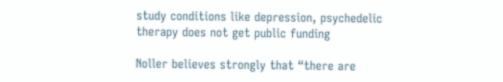study conditions like depression, psychedelic therapy does not get public funding

Noller believes strongly that “there are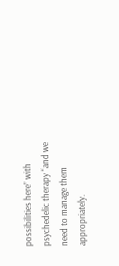possibilities here” with psychedelic therapy “and we need to manage them appropriately.